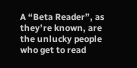A “Beta Reader”, as they’re known, are the unlucky people who get to read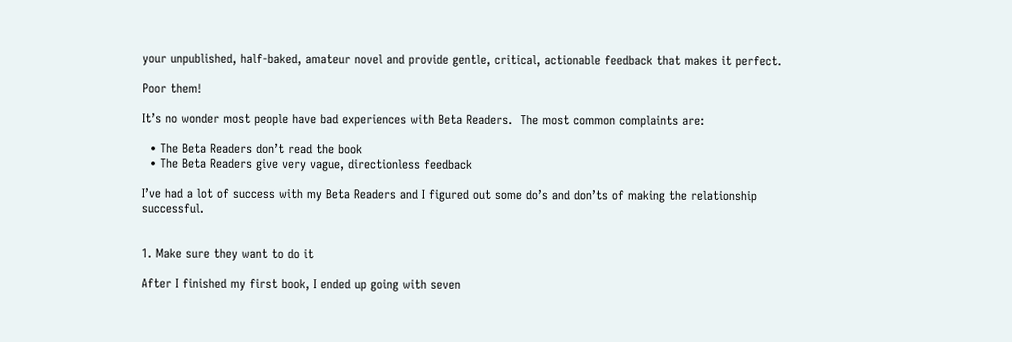your unpublished, half-baked, amateur novel and provide gentle, critical, actionable feedback that makes it perfect.

Poor them!

It’s no wonder most people have bad experiences with Beta Readers.  The most common complaints are:

  • The Beta Readers don’t read the book
  • The Beta Readers give very vague, directionless feedback

I’ve had a lot of success with my Beta Readers and I figured out some do’s and don’ts of making the relationship successful.


1. Make sure they want to do it

After I finished my first book, I ended up going with seven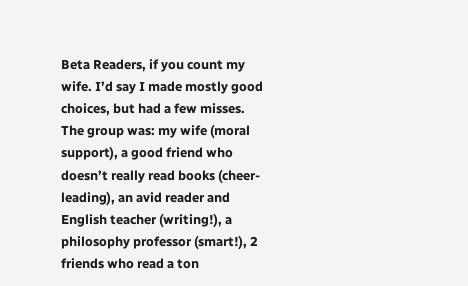Beta Readers, if you count my wife. I’d say I made mostly good choices, but had a few misses.  The group was: my wife (moral support), a good friend who doesn’t really read books (cheer-leading), an avid reader and English teacher (writing!), a philosophy professor (smart!), 2 friends who read a ton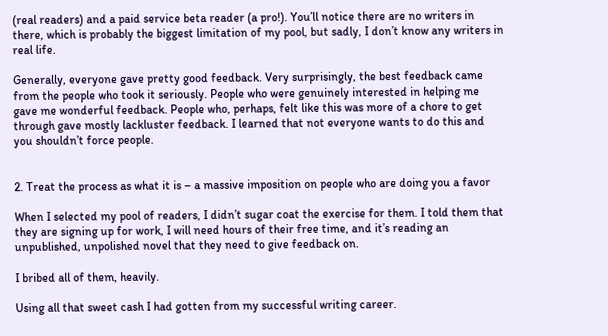(real readers) and a paid service beta reader (a pro!). You’ll notice there are no writers in there, which is probably the biggest limitation of my pool, but sadly, I don’t know any writers in real life.

Generally, everyone gave pretty good feedback. Very surprisingly, the best feedback came from the people who took it seriously. People who were genuinely interested in helping me gave me wonderful feedback. People who, perhaps, felt like this was more of a chore to get through gave mostly lackluster feedback. I learned that not everyone wants to do this and you shouldn’t force people.


2. Treat the process as what it is – a massive imposition on people who are doing you a favor

When I selected my pool of readers, I didn’t sugar coat the exercise for them. I told them that they are signing up for work, I will need hours of their free time, and it’s reading an unpublished, unpolished novel that they need to give feedback on.

I bribed all of them, heavily.

Using all that sweet cash I had gotten from my successful writing career.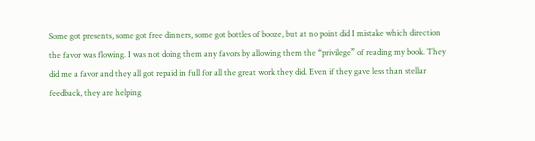Some got presents, some got free dinners, some got bottles of booze, but at no point did I mistake which direction the favor was flowing. I was not doing them any favors by allowing them the “privilege” of reading my book. They did me a favor and they all got repaid in full for all the great work they did. Even if they gave less than stellar feedback, they are helping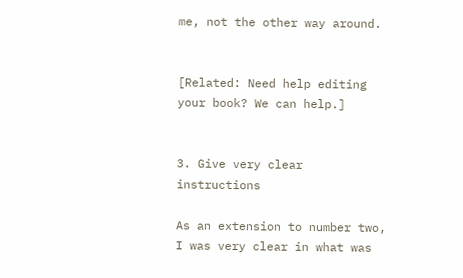me, not the other way around.


[Related: Need help editing your book? We can help.]


3. Give very clear instructions

As an extension to number two, I was very clear in what was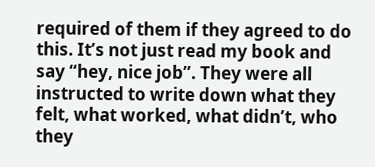required of them if they agreed to do this. It’s not just read my book and say “hey, nice job”. They were all instructed to write down what they felt, what worked, what didn’t, who they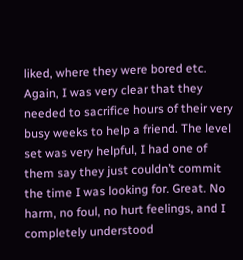liked, where they were bored etc. Again, I was very clear that they needed to sacrifice hours of their very busy weeks to help a friend. The level set was very helpful, I had one of them say they just couldn’t commit the time I was looking for. Great. No harm, no foul, no hurt feelings, and I completely understood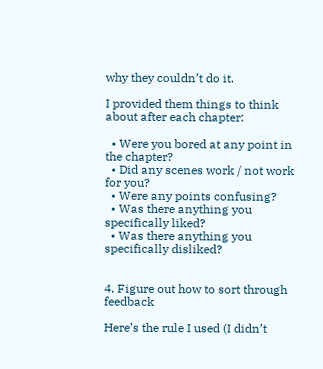why they couldn’t do it.

I provided them things to think about after each chapter:

  • Were you bored at any point in the chapter?
  • Did any scenes work / not work for you?
  • Were any points confusing?
  • Was there anything you specifically liked?
  • Was there anything you specifically disliked?


4. Figure out how to sort through feedback

Here’s the rule I used (I didn’t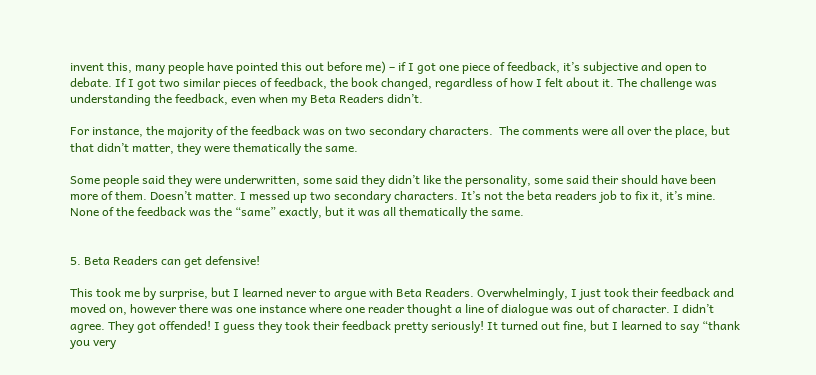invent this, many people have pointed this out before me) – if I got one piece of feedback, it’s subjective and open to debate. If I got two similar pieces of feedback, the book changed, regardless of how I felt about it. The challenge was understanding the feedback, even when my Beta Readers didn’t.

For instance, the majority of the feedback was on two secondary characters.  The comments were all over the place, but that didn’t matter, they were thematically the same.

Some people said they were underwritten, some said they didn’t like the personality, some said their should have been more of them. Doesn’t matter. I messed up two secondary characters. It’s not the beta readers job to fix it, it’s mine. None of the feedback was the “same” exactly, but it was all thematically the same.


5. Beta Readers can get defensive!

This took me by surprise, but I learned never to argue with Beta Readers. Overwhelmingly, I just took their feedback and moved on, however there was one instance where one reader thought a line of dialogue was out of character. I didn’t agree. They got offended! I guess they took their feedback pretty seriously! It turned out fine, but I learned to say “thank you very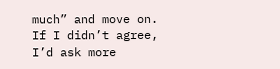much” and move on. If I didn’t agree, I’d ask more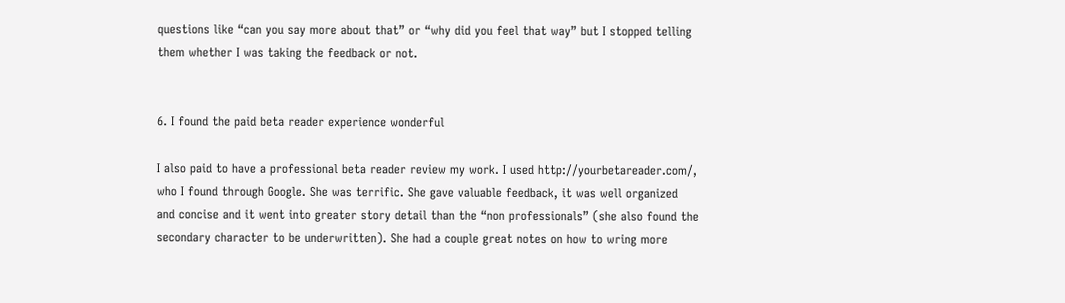questions like “can you say more about that” or “why did you feel that way” but I stopped telling them whether I was taking the feedback or not.


6. I found the paid beta reader experience wonderful

I also paid to have a professional beta reader review my work. I used http://yourbetareader.com/, who I found through Google. She was terrific. She gave valuable feedback, it was well organized and concise and it went into greater story detail than the “non professionals” (she also found the secondary character to be underwritten). She had a couple great notes on how to wring more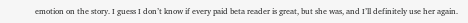emotion on the story. I guess I don’t know if every paid beta reader is great, but she was, and I’ll definitely use her again.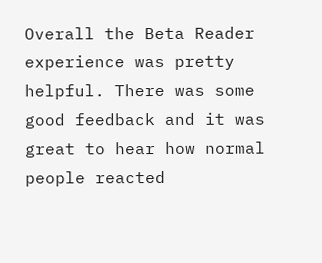Overall the Beta Reader experience was pretty helpful. There was some good feedback and it was great to hear how normal people reacted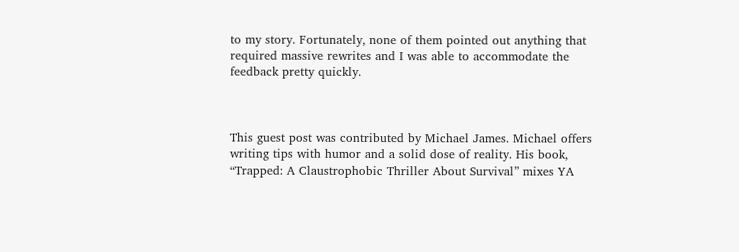to my story. Fortunately, none of them pointed out anything that required massive rewrites and I was able to accommodate the feedback pretty quickly.



This guest post was contributed by Michael James. Michael offers writing tips with humor and a solid dose of reality. His book, “Trapped: A Claustrophobic Thriller About Survival” mixes YA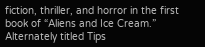fiction, thriller, and horror in the first book of “Aliens and Ice Cream.” Alternately titled Tips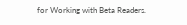for Working with Beta Readers.